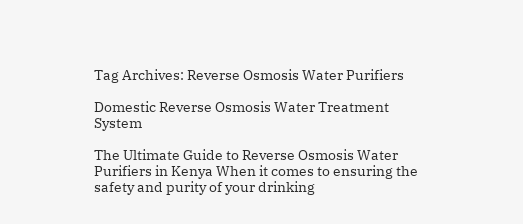Tag Archives: Reverse Osmosis Water Purifiers

Domestic Reverse Osmosis Water Treatment System

The Ultimate Guide to Reverse Osmosis Water Purifiers in Kenya When it comes to ensuring the safety and purity of your drinking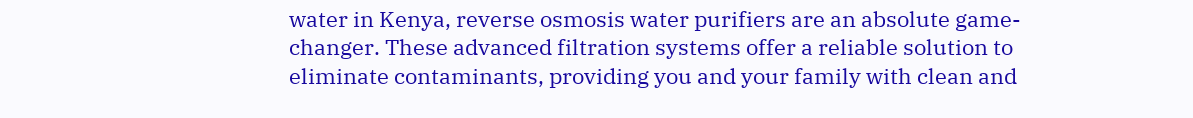water in Kenya, reverse osmosis water purifiers are an absolute game-changer. These advanced filtration systems offer a reliable solution to eliminate contaminants, providing you and your family with clean and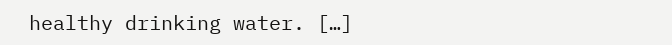healthy drinking water. […]